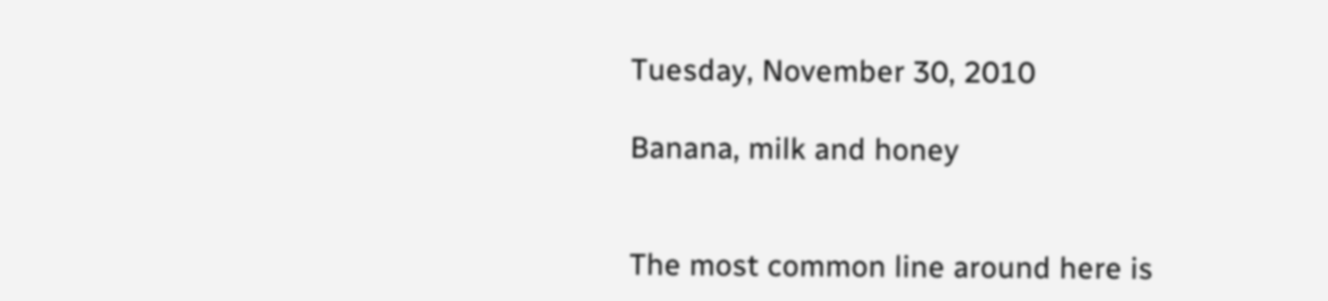Tuesday, November 30, 2010

Banana, milk and honey


The most common line around here is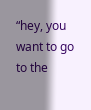“hey, you want to go to the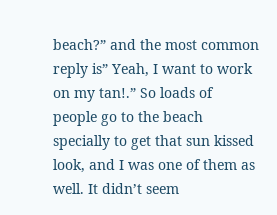beach?” and the most common reply is” Yeah, I want to work on my tan!.” So loads of people go to the beach specially to get that sun kissed look, and I was one of them as well. It didn’t seem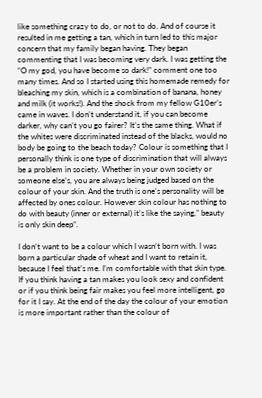like something crazy to do, or not to do. And of course it resulted in me getting a tan, which in turn led to this major concern that my family began having. They began commenting that I was becoming very dark. I was getting the “O my god, you have become so dark!” comment one too many times. And so I started using this homemade remedy for bleaching my skin, which is a combination of banana, honey and milk (it works!). And the shock from my fellow G10er’s came in waves. I don’t understand it, if you can become darker, why can’t you go fairer? It’s the same thing. What if the whites were discriminated instead of the blacks, would no body be going to the beach today? Colour is something that I personally think is one type of discrimination that will always be a problem in society. Whether in your own society or someone else’s, you are always being judged based on the colour of your skin. And the truth is one’s personality will be affected by ones colour. However skin colour has nothing to do with beauty (inner or external) it’s like the saying,” beauty is only skin deep”.

I don’t want to be a colour which I wasn’t born with. I was born a particular shade of wheat and I want to retain it, because I feel that’s me. I’m comfortable with that skin type. If you think having a tan makes you look sexy and confident or if you think being fair makes you feel more intelligent, go for it I say. At the end of the day the colour of your emotion is more important rather than the colour of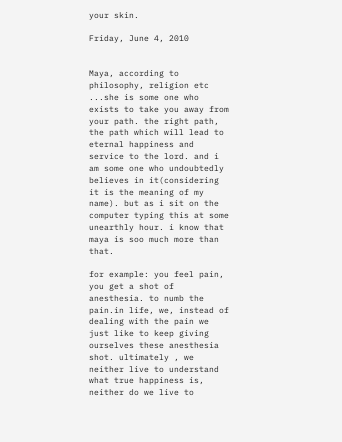your skin.

Friday, June 4, 2010


Maya, according to philosophy, religion etc ...she is some one who exists to take you away from your path. the right path, the path which will lead to eternal happiness and service to the lord. and i am some one who undoubtedly believes in it(considering it is the meaning of my name). but as i sit on the computer typing this at some unearthly hour. i know that maya is soo much more than that.

for example: you feel pain, you get a shot of anesthesia. to numb the pain.in life, we, instead of dealing with the pain we just like to keep giving ourselves these anesthesia shot. ultimately , we neither live to understand what true happiness is, neither do we live to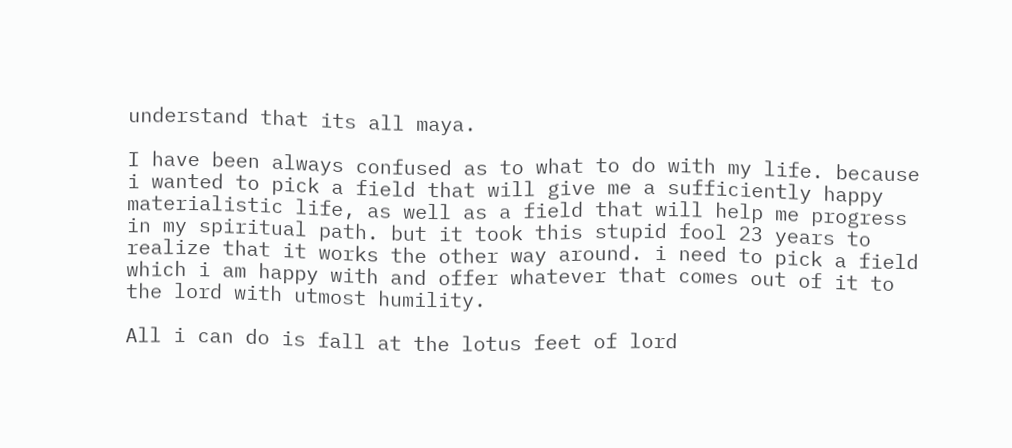understand that its all maya.

I have been always confused as to what to do with my life. because i wanted to pick a field that will give me a sufficiently happy materialistic life, as well as a field that will help me progress in my spiritual path. but it took this stupid fool 23 years to realize that it works the other way around. i need to pick a field which i am happy with and offer whatever that comes out of it to the lord with utmost humility.

All i can do is fall at the lotus feet of lord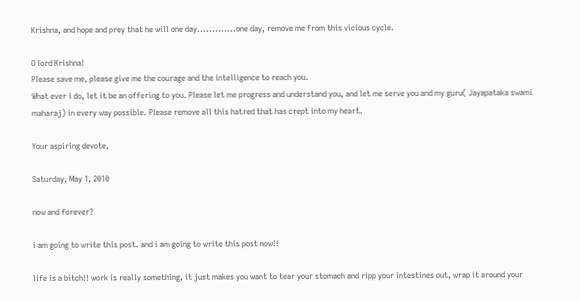Krishna, and hope and prey that he will one day.............one day, remove me from this vicious cycle.

O lord Krishna!
Please save me, please give me the courage and the intelligence to reach you.
What ever i do, let it be an offering to you. Please let me progress and understand you, and let me serve you and my guru( Jayapataka swami maharaj) in every way possible. Please remove all this hatred that has crept into my heart.

Your aspiring devote,

Saturday, May 1, 2010

now and forever?

i am going to write this post. and i am going to write this post now!!

life is a bitch!! work is really something, it just makes you want to tear your stomach and ripp your intestines out, wrap it around your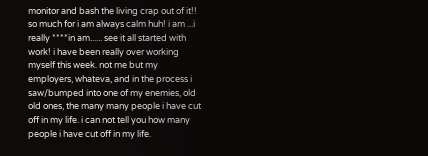monitor and bash the living crap out of it!! so much for i am always calm huh! i am ...i really ****in am...... see it all started with work! i have been really over working myself this week. not me but my employers, whateva, and in the process i saw/bumped into one of my enemies, old old ones, the many many people i have cut off in my life. i can not tell you how many people i have cut off in my life.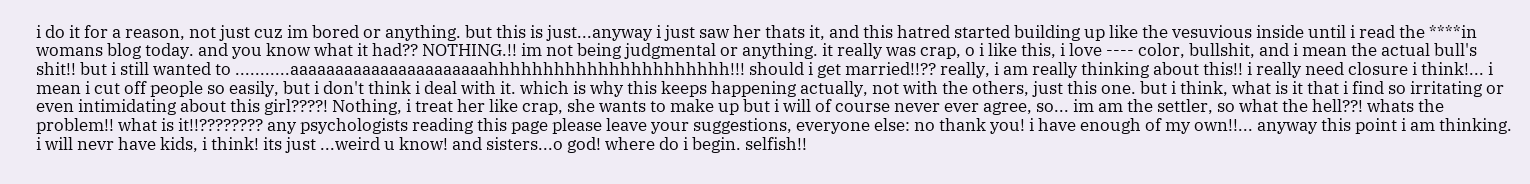i do it for a reason, not just cuz im bored or anything. but this is just...anyway i just saw her thats it, and this hatred started building up like the vesuvious inside until i read the ****in womans blog today. and you know what it had?? NOTHING.!! im not being judgmental or anything. it really was crap, o i like this, i love ---- color, bullshit, and i mean the actual bull's shit!! but i still wanted to ...........aaaaaaaaaaaaaaaaaaaaaahhhhhhhhhhhhhhhhhhhhhh!!! should i get married!!?? really, i am really thinking about this!! i really need closure i think!... i mean i cut off people so easily, but i don't think i deal with it. which is why this keeps happening actually, not with the others, just this one. but i think, what is it that i find so irritating or even intimidating about this girl????! Nothing, i treat her like crap, she wants to make up but i will of course never ever agree, so... im am the settler, so what the hell??! whats the problem!! what is it!!???????? any psychologists reading this page please leave your suggestions, everyone else: no thank you! i have enough of my own!!... anyway this point i am thinking. i will nevr have kids, i think! its just ...weird u know! and sisters...o god! where do i begin. selfish!!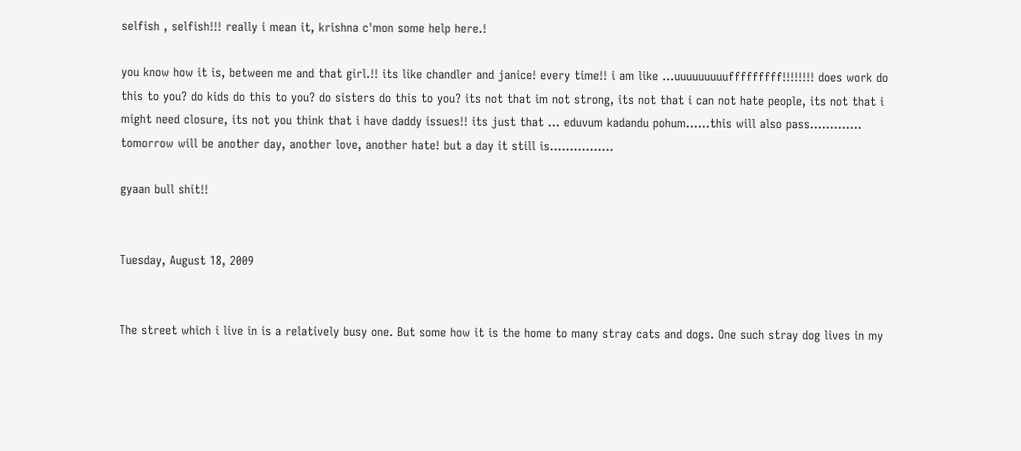selfish , selfish!!! really i mean it, krishna c'mon some help here.!

you know how it is, between me and that girl.!! its like chandler and janice! every time!! i am like ...uuuuuuuuufffffffff!!!!!!!! does work do this to you? do kids do this to you? do sisters do this to you? its not that im not strong, its not that i can not hate people, its not that i might need closure, its not you think that i have daddy issues!! its just that ... eduvum kadandu pohum......this will also pass............. tomorrow will be another day, another love, another hate! but a day it still is................

gyaan bull shit!!


Tuesday, August 18, 2009


The street which i live in is a relatively busy one. But some how it is the home to many stray cats and dogs. One such stray dog lives in my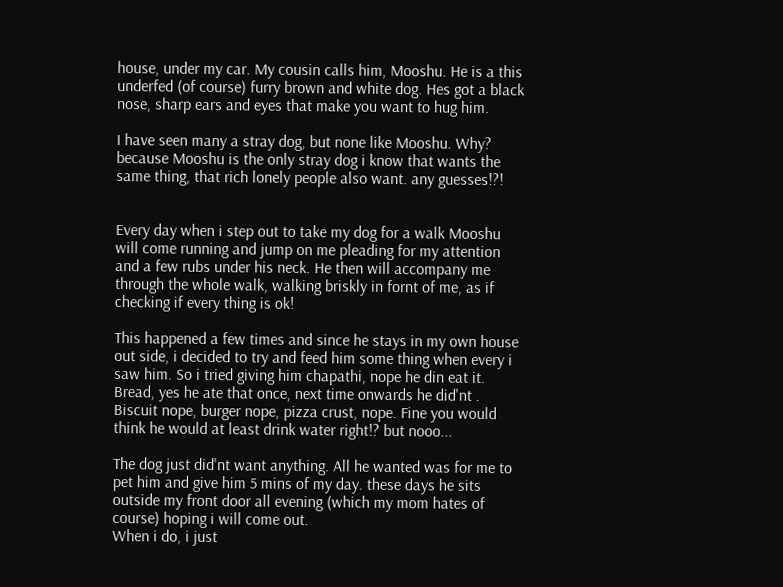house, under my car. My cousin calls him, Mooshu. He is a this underfed (of course) furry brown and white dog. Hes got a black nose, sharp ears and eyes that make you want to hug him.

I have seen many a stray dog, but none like Mooshu. Why? because Mooshu is the only stray dog i know that wants the same thing, that rich lonely people also want. any guesses!?!


Every day when i step out to take my dog for a walk Mooshu will come running and jump on me pleading for my attention and a few rubs under his neck. He then will accompany me through the whole walk, walking briskly in fornt of me, as if checking if every thing is ok!

This happened a few times and since he stays in my own house out side, i decided to try and feed him some thing when every i saw him. So i tried giving him chapathi, nope he din eat it. Bread, yes he ate that once, next time onwards he did'nt . Biscuit nope, burger nope, pizza crust, nope. Fine you would think he would at least drink water right!? but nooo...

The dog just did'nt want anything. All he wanted was for me to pet him and give him 5 mins of my day. these days he sits outside my front door all evening (which my mom hates of course) hoping i will come out.
When i do, i just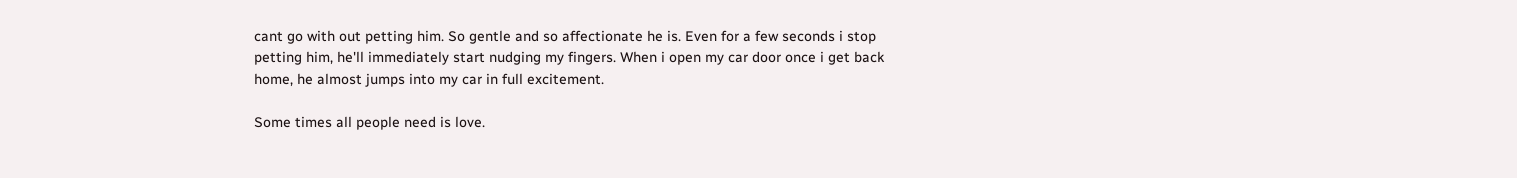cant go with out petting him. So gentle and so affectionate he is. Even for a few seconds i stop petting him, he'll immediately start nudging my fingers. When i open my car door once i get back home, he almost jumps into my car in full excitement.

Some times all people need is love.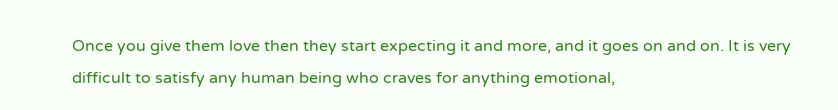Once you give them love then they start expecting it and more, and it goes on and on. It is very difficult to satisfy any human being who craves for anything emotional,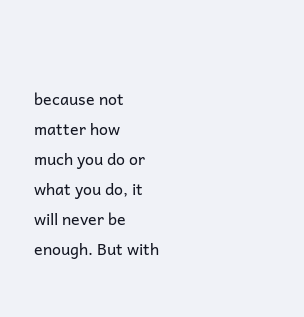because not matter how much you do or what you do, it will never be enough. But with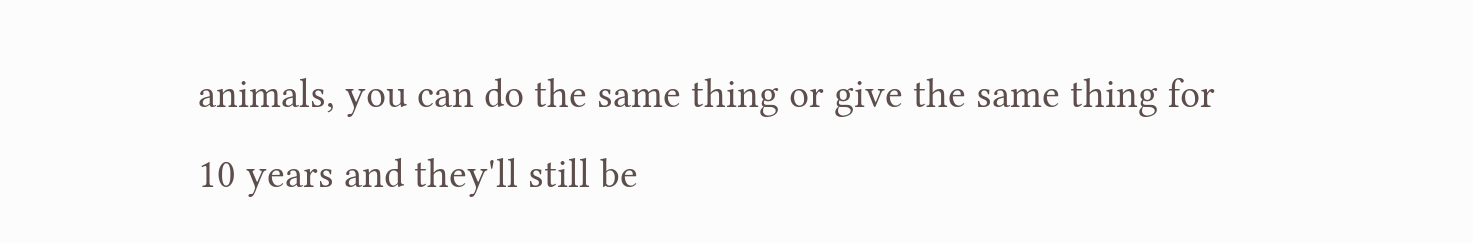animals, you can do the same thing or give the same thing for 10 years and they'll still be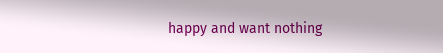happy and want nothing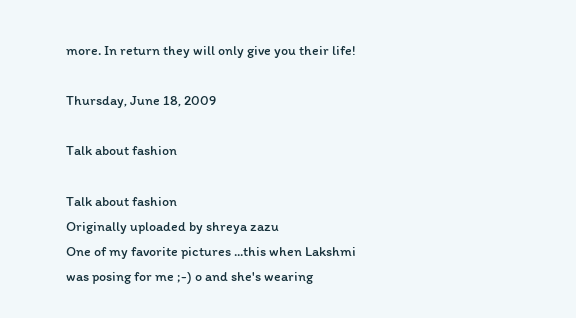more. In return they will only give you their life!

Thursday, June 18, 2009

Talk about fashion

Talk about fashion
Originally uploaded by shreya zazu
One of my favorite pictures ...this when Lakshmi was posing for me ;-) o and she's wearing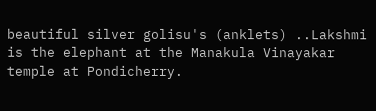beautiful silver golisu's (anklets) ..Lakshmi is the elephant at the Manakula Vinayakar temple at Pondicherry.